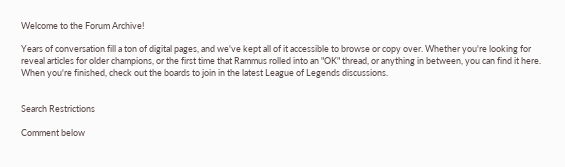Welcome to the Forum Archive!

Years of conversation fill a ton of digital pages, and we've kept all of it accessible to browse or copy over. Whether you're looking for reveal articles for older champions, or the first time that Rammus rolled into an "OK" thread, or anything in between, you can find it here. When you're finished, check out the boards to join in the latest League of Legends discussions.


Search Restrictions

Comment below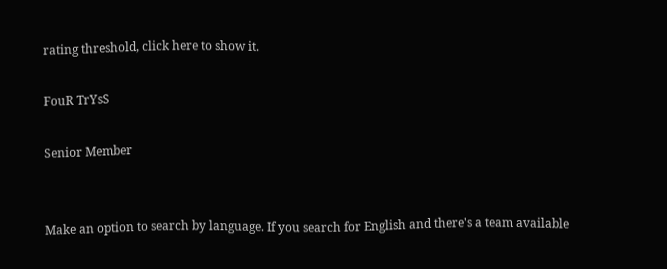rating threshold, click here to show it.

FouR TrYsS

Senior Member


Make an option to search by language. If you search for English and there's a team available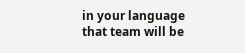in your language that team will be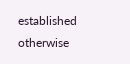established otherwise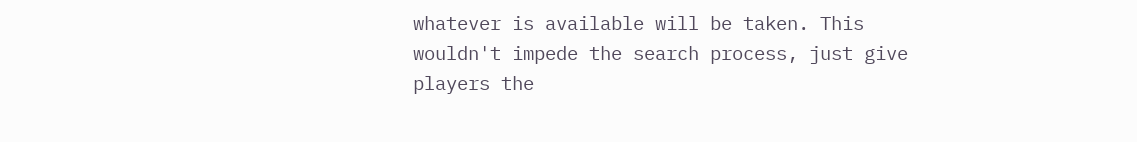whatever is available will be taken. This wouldn't impede the search process, just give players the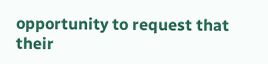opportunity to request that their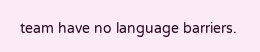team have no language barriers.